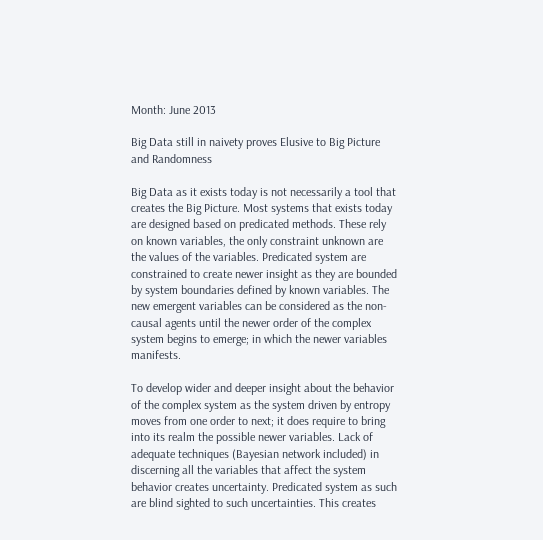Month: June 2013

Big Data still in naivety proves Elusive to Big Picture and Randomness

Big Data as it exists today is not necessarily a tool that creates the Big Picture. Most systems that exists today are designed based on predicated methods. These rely on known variables, the only constraint unknown are the values of the variables. Predicated system are constrained to create newer insight as they are bounded by system boundaries defined by known variables. The new emergent variables can be considered as the non-causal agents until the newer order of the complex system begins to emerge; in which the newer variables manifests.

To develop wider and deeper insight about the behavior of the complex system as the system driven by entropy moves from one order to next; it does require to bring into its realm the possible newer variables. Lack of adequate techniques (Bayesian network included) in discerning all the variables that affect the system behavior creates uncertainty. Predicated system as such are blind sighted to such uncertainties. This creates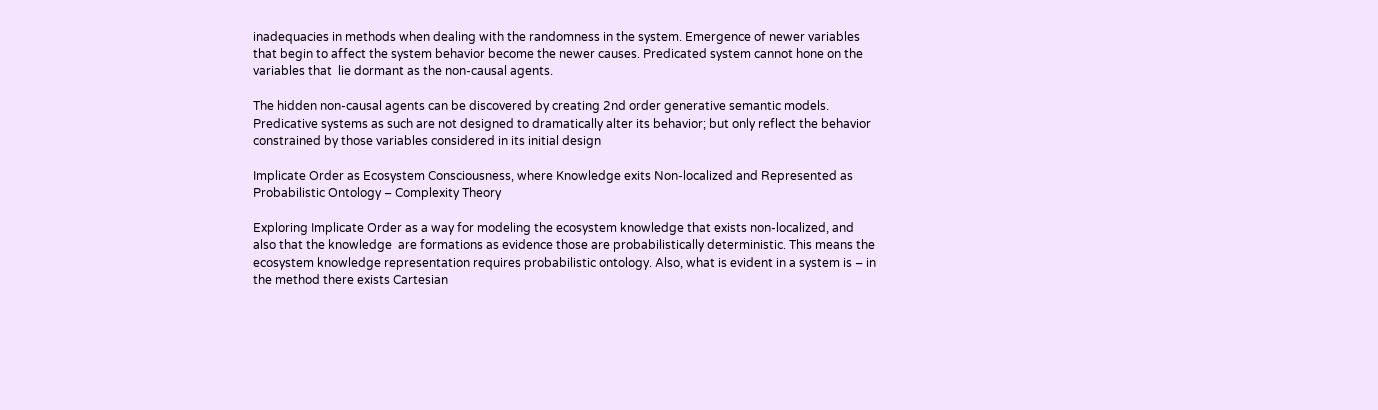inadequacies in methods when dealing with the randomness in the system. Emergence of newer variables that begin to affect the system behavior become the newer causes. Predicated system cannot hone on the variables that  lie dormant as the non-causal agents.

The hidden non-causal agents can be discovered by creating 2nd order generative semantic models. Predicative systems as such are not designed to dramatically alter its behavior; but only reflect the behavior constrained by those variables considered in its initial design

Implicate Order as Ecosystem Consciousness, where Knowledge exits Non-localized and Represented as Probabilistic Ontology – Complexity Theory

Exploring Implicate Order as a way for modeling the ecosystem knowledge that exists non-localized, and also that the knowledge  are formations as evidence those are probabilistically deterministic. This means the ecosystem knowledge representation requires probabilistic ontology. Also, what is evident in a system is – in the method there exists Cartesian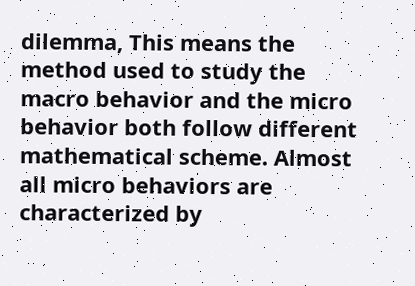dilemma, This means the method used to study the macro behavior and the micro behavior both follow different mathematical scheme. Almost all micro behaviors are characterized by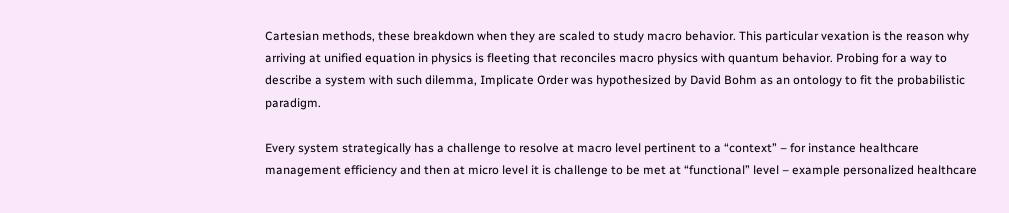Cartesian methods, these breakdown when they are scaled to study macro behavior. This particular vexation is the reason why arriving at unified equation in physics is fleeting that reconciles macro physics with quantum behavior. Probing for a way to describe a system with such dilemma, Implicate Order was hypothesized by David Bohm as an ontology to fit the probabilistic paradigm.

Every system strategically has a challenge to resolve at macro level pertinent to a “context” – for instance healthcare management efficiency and then at micro level it is challenge to be met at “functional” level – example personalized healthcare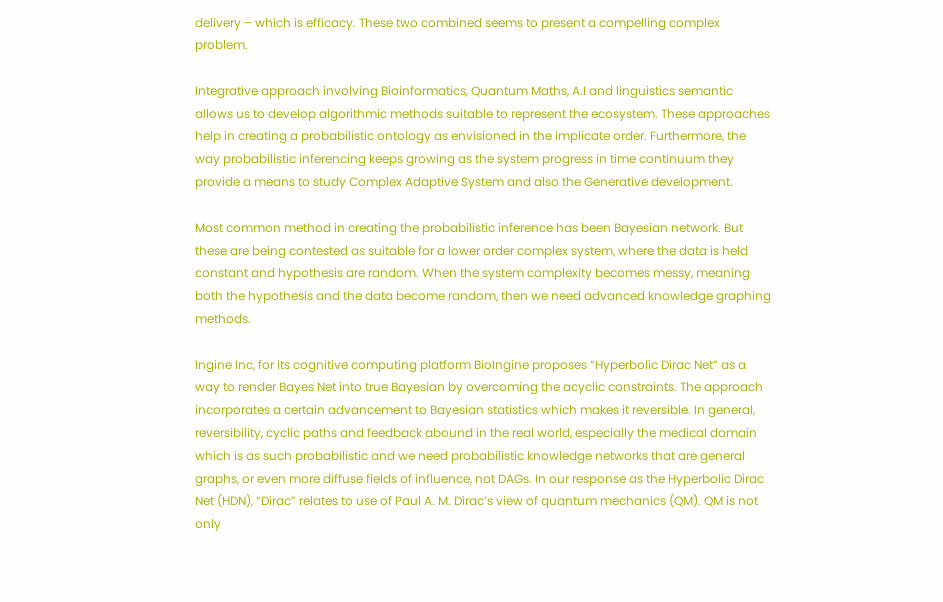delivery – which is efficacy. These two combined seems to present a compelling complex problem.

Integrative approach involving Bioinformatics, Quantum Maths, A.I and linguistics semantic allows us to develop algorithmic methods suitable to represent the ecosystem. These approaches help in creating a probabilistic ontology as envisioned in the implicate order. Furthermore, the way probabilistic inferencing keeps growing as the system progress in time continuum they provide a means to study Complex Adaptive System and also the Generative development.

Most common method in creating the probabilistic inference has been Bayesian network. But these are being contested as suitable for a lower order complex system, where the data is held constant and hypothesis are random. When the system complexity becomes messy, meaning both the hypothesis and the data become random, then we need advanced knowledge graphing methods.

Ingine Inc, for its cognitive computing platform BioIngine proposes “Hyperbolic Dirac Net” as a way to render Bayes Net into true Bayesian by overcoming the acyclic constraints. The approach incorporates a certain advancement to Bayesian statistics which makes it reversible. In general, reversibility, cyclic paths and feedback abound in the real world, especially the medical domain which is as such probabilistic and we need probabilistic knowledge networks that are general graphs, or even more diffuse fields of influence, not DAGs. In our response as the Hyperbolic Dirac Net (HDN), “Dirac” relates to use of Paul A. M. Dirac’s view of quantum mechanics (QM). QM is not only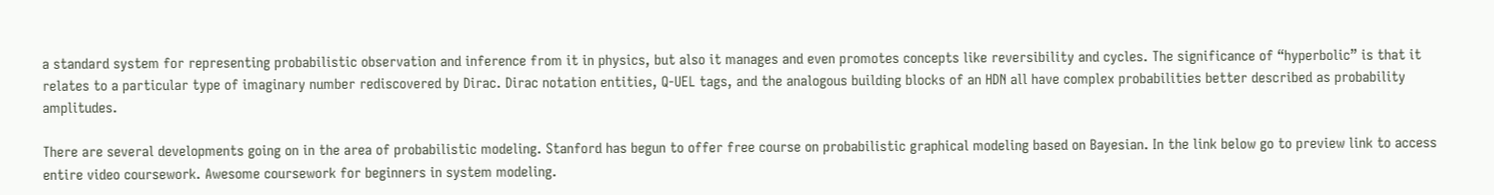a standard system for representing probabilistic observation and inference from it in physics, but also it manages and even promotes concepts like reversibility and cycles. The significance of “hyperbolic” is that it relates to a particular type of imaginary number rediscovered by Dirac. Dirac notation entities, Q-UEL tags, and the analogous building blocks of an HDN all have complex probabilities better described as probability amplitudes.

There are several developments going on in the area of probabilistic modeling. Stanford has begun to offer free course on probabilistic graphical modeling based on Bayesian. In the link below go to preview link to access entire video coursework. Awesome coursework for beginners in system modeling.